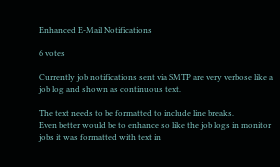Enhanced E-Mail Notifications

6 votes

Currently job notifications sent via SMTP are very verbose like a job log and shown as continuous text.

The text needs to be formatted to include line breaks.
Even better would be to enhance so like the job logs in monitor jobs it was formatted with text in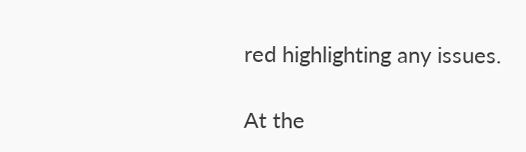red highlighting any issues.

At the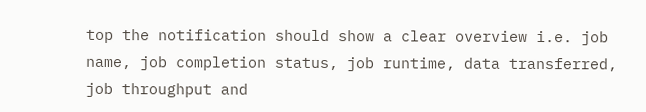top the notification should show a clear overview i.e. job name, job completion status, job runtime, data transferred, job throughput and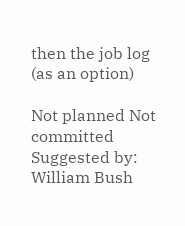then the job log (as an option)

Not planned Not committed Suggested by: William Bush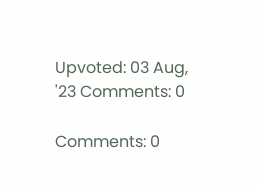Upvoted: 03 Aug, '23 Comments: 0

Comments: 0